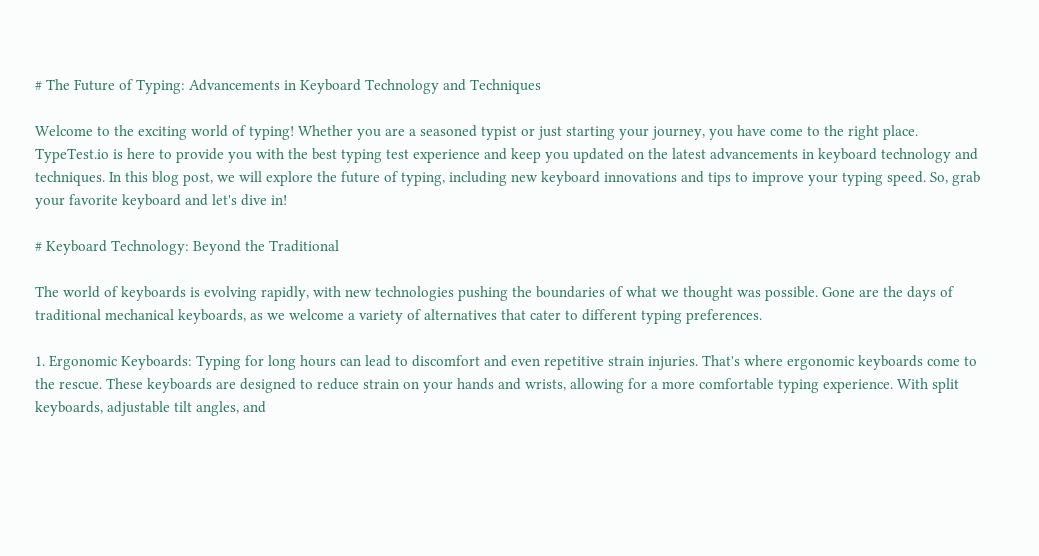# The Future of Typing: Advancements in Keyboard Technology and Techniques

Welcome to the exciting world of typing! Whether you are a seasoned typist or just starting your journey, you have come to the right place. TypeTest.io is here to provide you with the best typing test experience and keep you updated on the latest advancements in keyboard technology and techniques. In this blog post, we will explore the future of typing, including new keyboard innovations and tips to improve your typing speed. So, grab your favorite keyboard and let's dive in!

# Keyboard Technology: Beyond the Traditional

The world of keyboards is evolving rapidly, with new technologies pushing the boundaries of what we thought was possible. Gone are the days of traditional mechanical keyboards, as we welcome a variety of alternatives that cater to different typing preferences.

1. Ergonomic Keyboards: Typing for long hours can lead to discomfort and even repetitive strain injuries. That's where ergonomic keyboards come to the rescue. These keyboards are designed to reduce strain on your hands and wrists, allowing for a more comfortable typing experience. With split keyboards, adjustable tilt angles, and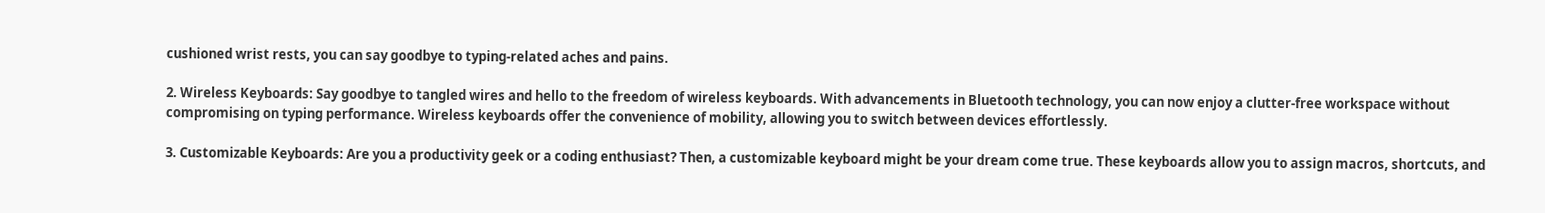cushioned wrist rests, you can say goodbye to typing-related aches and pains.

2. Wireless Keyboards: Say goodbye to tangled wires and hello to the freedom of wireless keyboards. With advancements in Bluetooth technology, you can now enjoy a clutter-free workspace without compromising on typing performance. Wireless keyboards offer the convenience of mobility, allowing you to switch between devices effortlessly.

3. Customizable Keyboards: Are you a productivity geek or a coding enthusiast? Then, a customizable keyboard might be your dream come true. These keyboards allow you to assign macros, shortcuts, and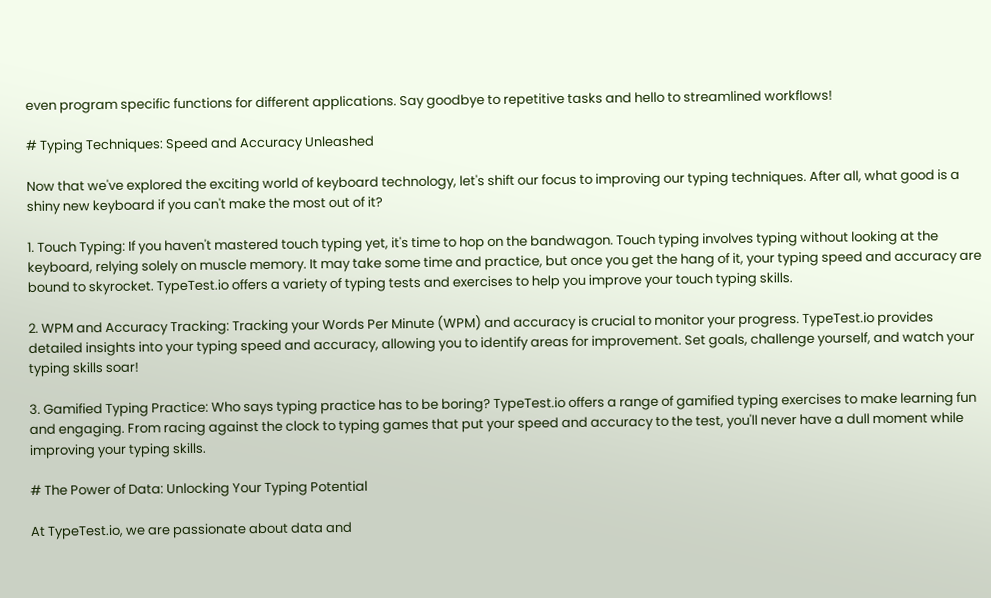even program specific functions for different applications. Say goodbye to repetitive tasks and hello to streamlined workflows!

# Typing Techniques: Speed and Accuracy Unleashed

Now that we've explored the exciting world of keyboard technology, let's shift our focus to improving our typing techniques. After all, what good is a shiny new keyboard if you can't make the most out of it?

1. Touch Typing: If you haven't mastered touch typing yet, it's time to hop on the bandwagon. Touch typing involves typing without looking at the keyboard, relying solely on muscle memory. It may take some time and practice, but once you get the hang of it, your typing speed and accuracy are bound to skyrocket. TypeTest.io offers a variety of typing tests and exercises to help you improve your touch typing skills.

2. WPM and Accuracy Tracking: Tracking your Words Per Minute (WPM) and accuracy is crucial to monitor your progress. TypeTest.io provides detailed insights into your typing speed and accuracy, allowing you to identify areas for improvement. Set goals, challenge yourself, and watch your typing skills soar!

3. Gamified Typing Practice: Who says typing practice has to be boring? TypeTest.io offers a range of gamified typing exercises to make learning fun and engaging. From racing against the clock to typing games that put your speed and accuracy to the test, you'll never have a dull moment while improving your typing skills.

# The Power of Data: Unlocking Your Typing Potential

At TypeTest.io, we are passionate about data and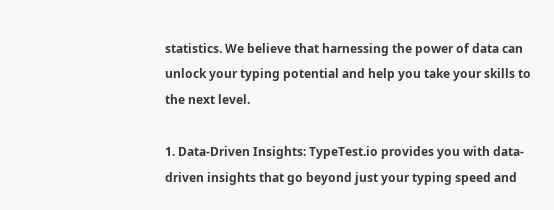statistics. We believe that harnessing the power of data can unlock your typing potential and help you take your skills to the next level.

1. Data-Driven Insights: TypeTest.io provides you with data-driven insights that go beyond just your typing speed and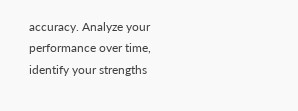accuracy. Analyze your performance over time, identify your strengths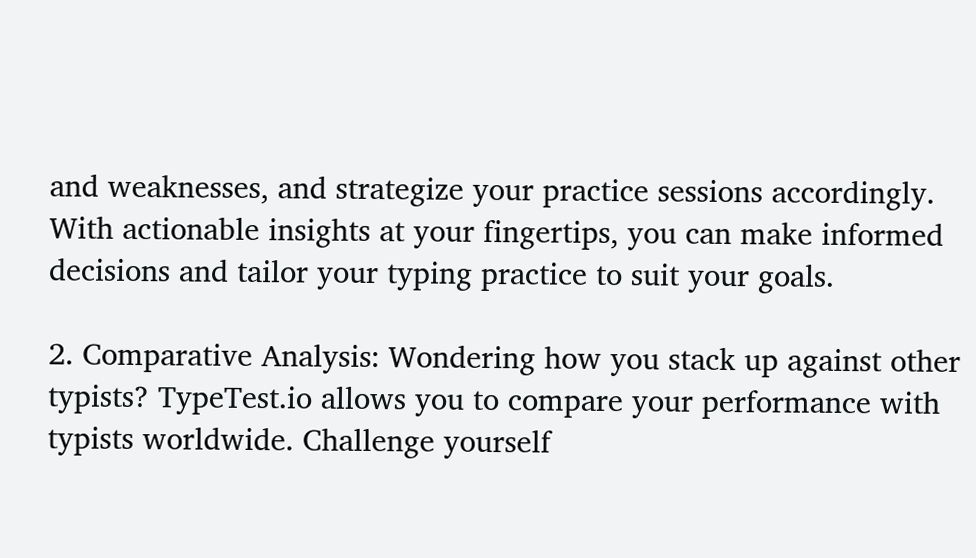and weaknesses, and strategize your practice sessions accordingly. With actionable insights at your fingertips, you can make informed decisions and tailor your typing practice to suit your goals.

2. Comparative Analysis: Wondering how you stack up against other typists? TypeTest.io allows you to compare your performance with typists worldwide. Challenge yourself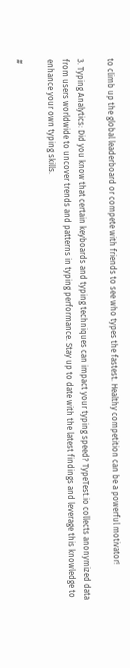to climb up the global leaderboard or compete with friends to see who types the fastest. Healthy competition can be a powerful motivator!

3. Typing Analytics: Did you know that certain keyboards and typing techniques can impact your typing speed? TypeTest.io collects anonymized data from users worldwide to uncover trends and patterns in typing performance. Stay up to date with the latest findings and leverage this knowledge to enhance your own typing skills.

#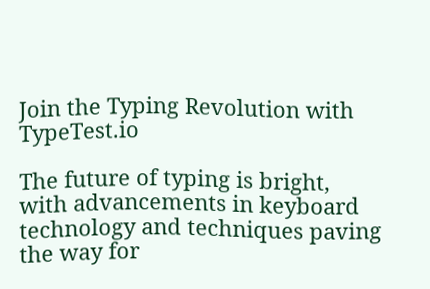Join the Typing Revolution with TypeTest.io

The future of typing is bright, with advancements in keyboard technology and techniques paving the way for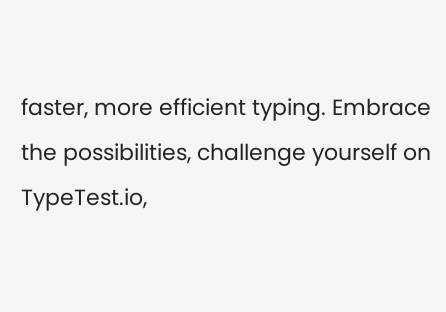faster, more efficient typing. Embrace the possibilities, challenge yourself on TypeTest.io,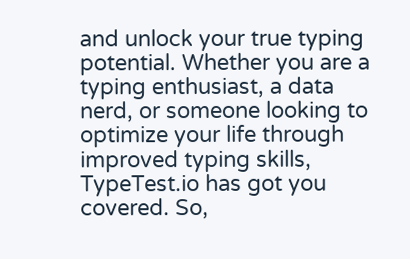and unlock your true typing potential. Whether you are a typing enthusiast, a data nerd, or someone looking to optimize your life through improved typing skills, TypeTest.io has got you covered. So,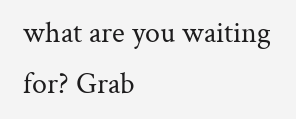what are you waiting for? Grab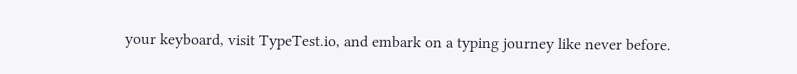your keyboard, visit TypeTest.io, and embark on a typing journey like never before.